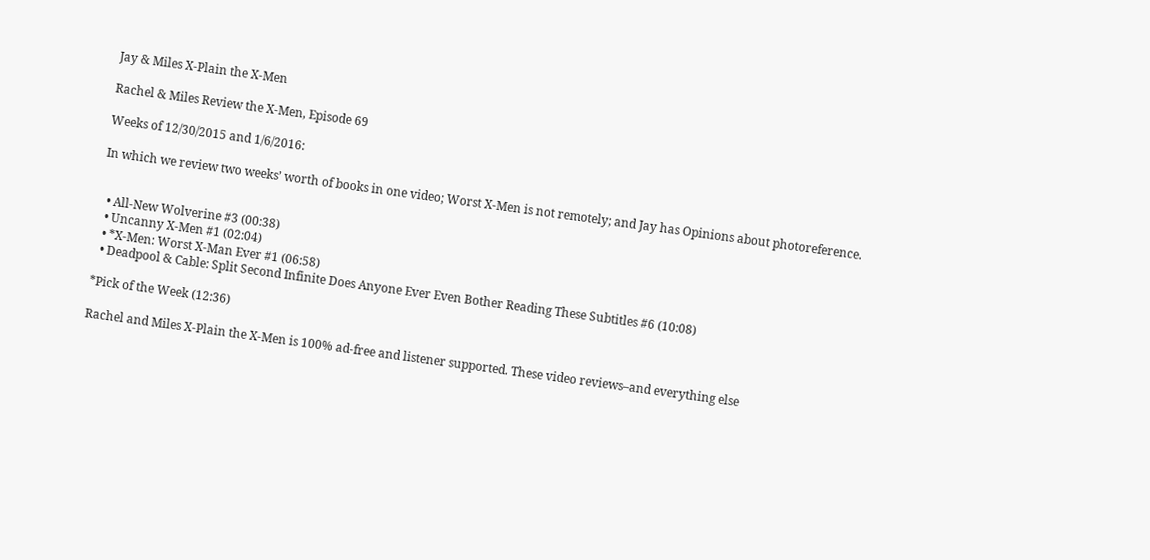Jay & Miles X-Plain the X-Men

Rachel & Miles Review the X-Men, Episode 69

Weeks of 12/30/2015 and 1/6/2016:

In which we review two weeks’ worth of books in one video; Worst X-Men is not remotely; and Jay has Opinions about photoreference.


  • All-New Wolverine #3 (00:38)
  • Uncanny X-Men #1 (02:04)
  • *X-Men: Worst X-Man Ever #1 (06:58)
  • Deadpool & Cable: Split Second Infinite Does Anyone Ever Even Bother Reading These Subtitles #6 (10:08)

*Pick of the Week (12:36)

Rachel and Miles X-Plain the X-Men is 100% ad-free and listener supported. These video reviews–and everything else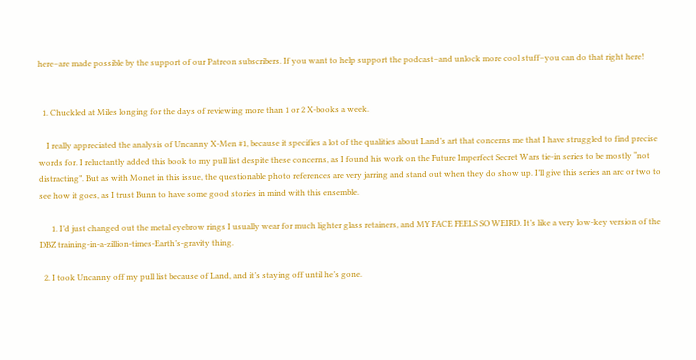here–are made possible by the support of our Patreon subscribers. If you want to help support the podcast–and unlock more cool stuff–you can do that right here!


  1. Chuckled at Miles longing for the days of reviewing more than 1 or 2 X-books a week.

    I really appreciated the analysis of Uncanny X-Men #1, because it specifies a lot of the qualities about Land’s art that concerns me that I have struggled to find precise words for. I reluctantly added this book to my pull list despite these concerns, as I found his work on the Future Imperfect Secret Wars tie-in series to be mostly “not distracting”. But as with Monet in this issue, the questionable photo references are very jarring and stand out when they do show up. I’ll give this series an arc or two to see how it goes, as I trust Bunn to have some good stories in mind with this ensemble.

      1. I’d just changed out the metal eyebrow rings I usually wear for much lighter glass retainers, and MY FACE FEELS SO WEIRD. It’s like a very low-key version of the DBZ training-in-a-zillion-times-Earth’s-gravity thing.

  2. I took Uncanny off my pull list because of Land, and it’s staying off until he’s gone.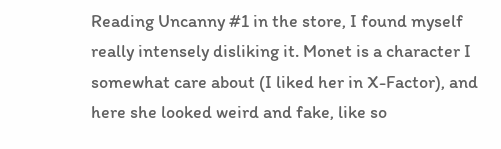Reading Uncanny #1 in the store, I found myself really intensely disliking it. Monet is a character I somewhat care about (I liked her in X-Factor), and here she looked weird and fake, like so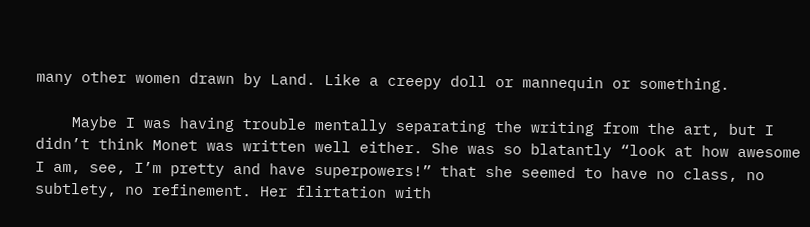many other women drawn by Land. Like a creepy doll or mannequin or something.

    Maybe I was having trouble mentally separating the writing from the art, but I didn’t think Monet was written well either. She was so blatantly “look at how awesome I am, see, I’m pretty and have superpowers!” that she seemed to have no class, no subtlety, no refinement. Her flirtation with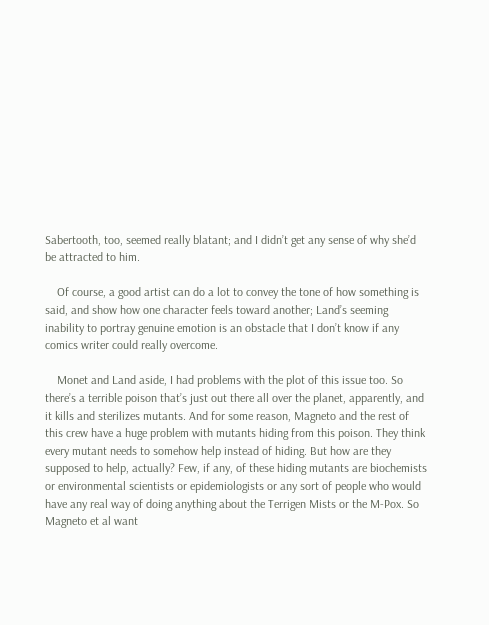Sabertooth, too, seemed really blatant; and I didn’t get any sense of why she’d be attracted to him.

    Of course, a good artist can do a lot to convey the tone of how something is said, and show how one character feels toward another; Land’s seeming inability to portray genuine emotion is an obstacle that I don’t know if any comics writer could really overcome.

    Monet and Land aside, I had problems with the plot of this issue too. So there’s a terrible poison that’s just out there all over the planet, apparently, and it kills and sterilizes mutants. And for some reason, Magneto and the rest of this crew have a huge problem with mutants hiding from this poison. They think every mutant needs to somehow help instead of hiding. But how are they supposed to help, actually? Few, if any, of these hiding mutants are biochemists or environmental scientists or epidemiologists or any sort of people who would have any real way of doing anything about the Terrigen Mists or the M-Pox. So Magneto et al want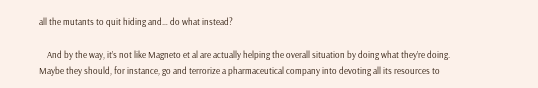all the mutants to quit hiding and… do what instead?

    And by the way, it’s not like Magneto et al are actually helping the overall situation by doing what they’re doing. Maybe they should, for instance, go and terrorize a pharmaceutical company into devoting all its resources to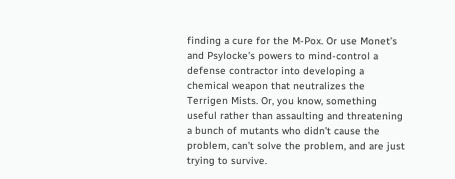finding a cure for the M-Pox. Or use Monet’s and Psylocke’s powers to mind-control a defense contractor into developing a chemical weapon that neutralizes the Terrigen Mists. Or, you know, something useful rather than assaulting and threatening a bunch of mutants who didn’t cause the problem, can’t solve the problem, and are just trying to survive.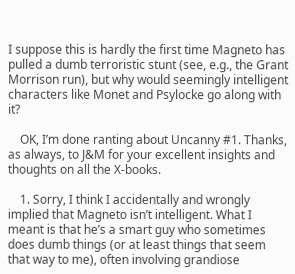I suppose this is hardly the first time Magneto has pulled a dumb terroristic stunt (see, e.g., the Grant Morrison run), but why would seemingly intelligent characters like Monet and Psylocke go along with it?

    OK, I’m done ranting about Uncanny #1. Thanks, as always, to J&M for your excellent insights and thoughts on all the X-books.

    1. Sorry, I think I accidentally and wrongly implied that Magneto isn’t intelligent. What I meant is that he’s a smart guy who sometimes does dumb things (or at least things that seem that way to me), often involving grandiose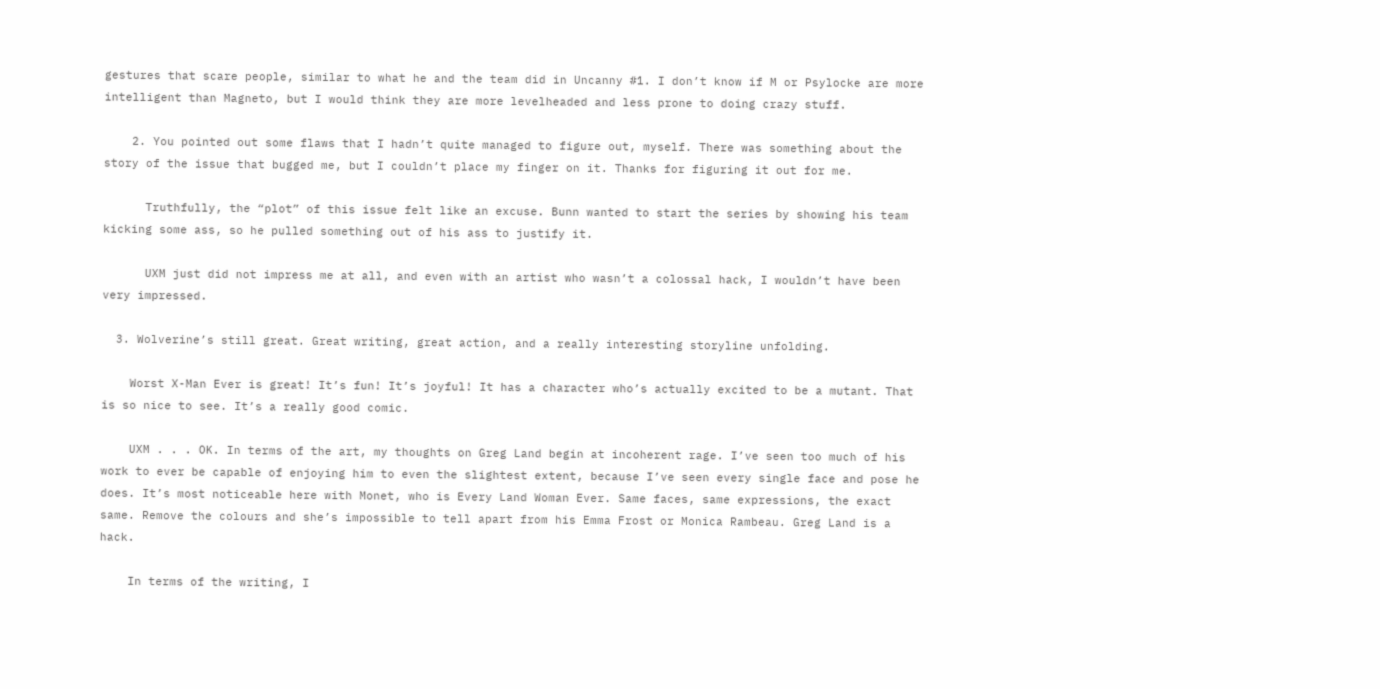gestures that scare people, similar to what he and the team did in Uncanny #1. I don’t know if M or Psylocke are more intelligent than Magneto, but I would think they are more levelheaded and less prone to doing crazy stuff.

    2. You pointed out some flaws that I hadn’t quite managed to figure out, myself. There was something about the story of the issue that bugged me, but I couldn’t place my finger on it. Thanks for figuring it out for me.

      Truthfully, the “plot” of this issue felt like an excuse. Bunn wanted to start the series by showing his team kicking some ass, so he pulled something out of his ass to justify it.

      UXM just did not impress me at all, and even with an artist who wasn’t a colossal hack, I wouldn’t have been very impressed.

  3. Wolverine’s still great. Great writing, great action, and a really interesting storyline unfolding.

    Worst X-Man Ever is great! It’s fun! It’s joyful! It has a character who’s actually excited to be a mutant. That is so nice to see. It’s a really good comic.

    UXM . . . OK. In terms of the art, my thoughts on Greg Land begin at incoherent rage. I’ve seen too much of his work to ever be capable of enjoying him to even the slightest extent, because I’ve seen every single face and pose he does. It’s most noticeable here with Monet, who is Every Land Woman Ever. Same faces, same expressions, the exact same. Remove the colours and she’s impossible to tell apart from his Emma Frost or Monica Rambeau. Greg Land is a hack.

    In terms of the writing, I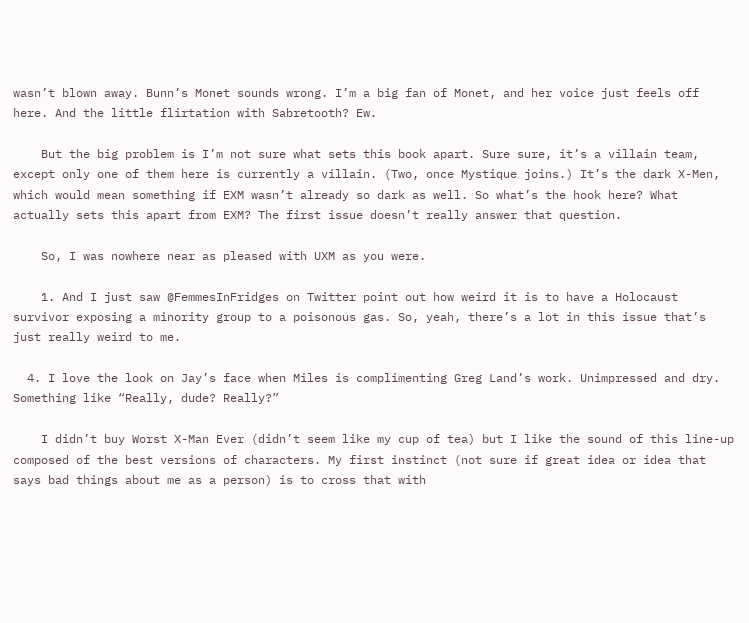wasn’t blown away. Bunn’s Monet sounds wrong. I’m a big fan of Monet, and her voice just feels off here. And the little flirtation with Sabretooth? Ew.

    But the big problem is I’m not sure what sets this book apart. Sure sure, it’s a villain team, except only one of them here is currently a villain. (Two, once Mystique joins.) It’s the dark X-Men, which would mean something if EXM wasn’t already so dark as well. So what’s the hook here? What actually sets this apart from EXM? The first issue doesn’t really answer that question.

    So, I was nowhere near as pleased with UXM as you were.

    1. And I just saw @FemmesInFridges on Twitter point out how weird it is to have a Holocaust survivor exposing a minority group to a poisonous gas. So, yeah, there’s a lot in this issue that’s just really weird to me.

  4. I love the look on Jay’s face when Miles is complimenting Greg Land’s work. Unimpressed and dry. Something like “Really, dude? Really?”

    I didn’t buy Worst X-Man Ever (didn’t seem like my cup of tea) but I like the sound of this line-up composed of the best versions of characters. My first instinct (not sure if great idea or idea that says bad things about me as a person) is to cross that with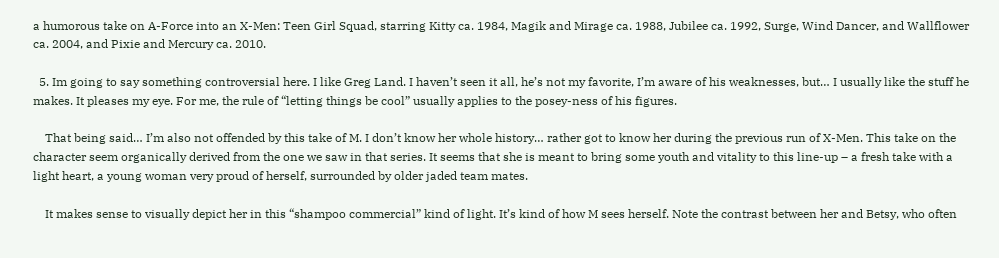a humorous take on A-Force into an X-Men: Teen Girl Squad, starring Kitty ca. 1984, Magik and Mirage ca. 1988, Jubilee ca. 1992, Surge, Wind Dancer, and Wallflower ca. 2004, and Pixie and Mercury ca. 2010.

  5. Im going to say something controversial here. I like Greg Land. I haven’t seen it all, he’s not my favorite, I’m aware of his weaknesses, but… I usually like the stuff he makes. It pleases my eye. For me, the rule of “letting things be cool” usually applies to the posey-ness of his figures.

    That being said… I’m also not offended by this take of M. I don’t know her whole history… rather got to know her during the previous run of X-Men. This take on the character seem organically derived from the one we saw in that series. It seems that she is meant to bring some youth and vitality to this line-up – a fresh take with a light heart, a young woman very proud of herself, surrounded by older jaded team mates.

    It makes sense to visually depict her in this “shampoo commercial” kind of light. It’s kind of how M sees herself. Note the contrast between her and Betsy, who often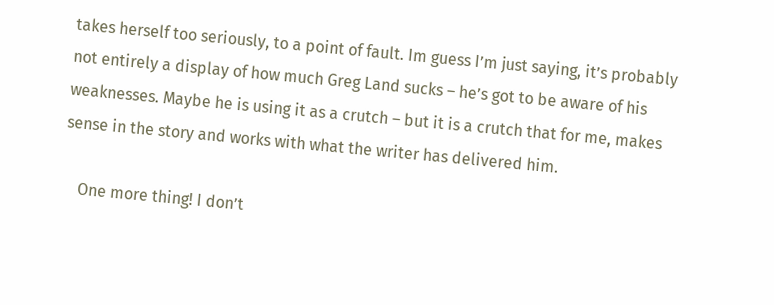takes herself too seriously, to a point of fault. Im guess I’m just saying, it’s probably not entirely a display of how much Greg Land sucks – he’s got to be aware of his weaknesses. Maybe he is using it as a crutch – but it is a crutch that for me, makes sense in the story and works with what the writer has delivered him.

    One more thing! I don’t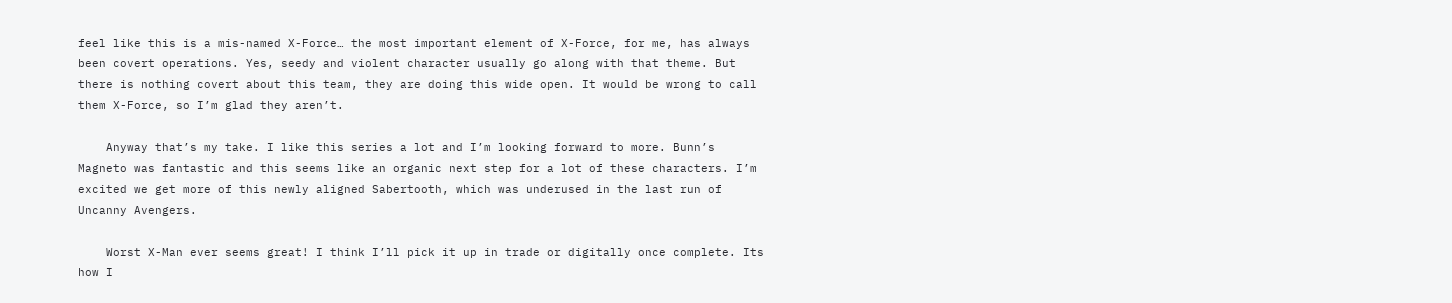feel like this is a mis-named X-Force… the most important element of X-Force, for me, has always been covert operations. Yes, seedy and violent character usually go along with that theme. But there is nothing covert about this team, they are doing this wide open. It would be wrong to call them X-Force, so I’m glad they aren’t.

    Anyway that’s my take. I like this series a lot and I’m looking forward to more. Bunn’s Magneto was fantastic and this seems like an organic next step for a lot of these characters. I’m excited we get more of this newly aligned Sabertooth, which was underused in the last run of Uncanny Avengers.

    Worst X-Man ever seems great! I think I’ll pick it up in trade or digitally once complete. Its how I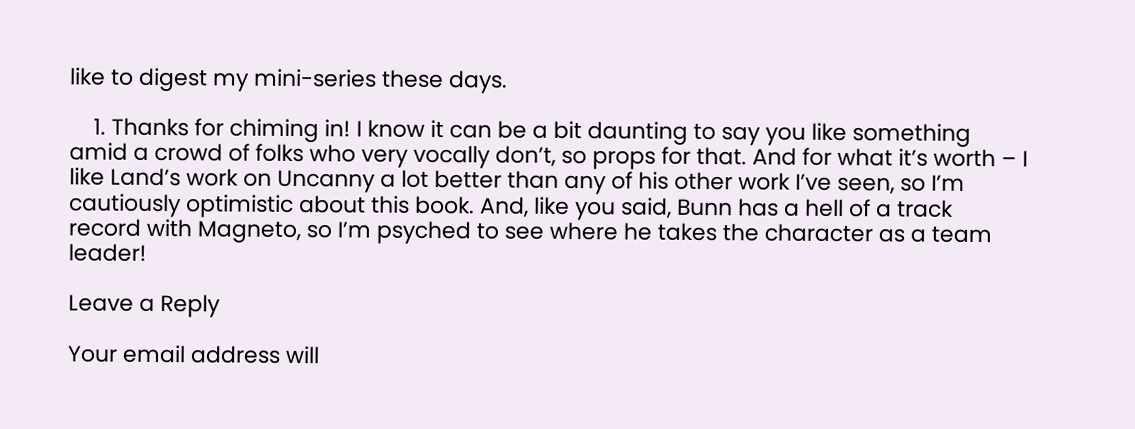like to digest my mini-series these days.

    1. Thanks for chiming in! I know it can be a bit daunting to say you like something amid a crowd of folks who very vocally don’t, so props for that. And for what it’s worth – I like Land’s work on Uncanny a lot better than any of his other work I’ve seen, so I’m cautiously optimistic about this book. And, like you said, Bunn has a hell of a track record with Magneto, so I’m psyched to see where he takes the character as a team leader!

Leave a Reply

Your email address will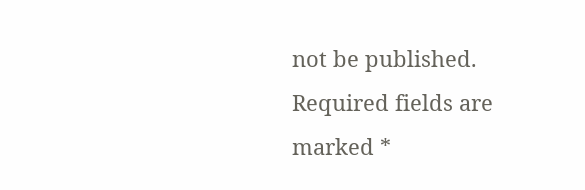not be published. Required fields are marked *